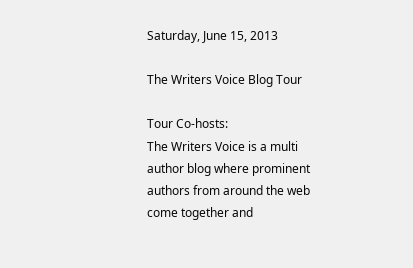Saturday, June 15, 2013

The Writers Voice Blog Tour

Tour Co-hosts:
The Writers Voice is a multi author blog where prominent authors from around the web come together and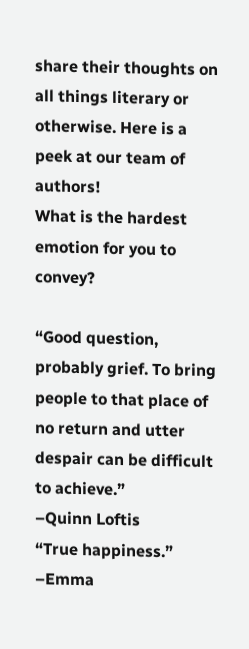share their thoughts on all things literary or otherwise. Here is a peek at our team of authors!
What is the hardest emotion for you to convey?

“Good question, probably grief. To bring people to that place of no return and utter despair can be difficult to achieve.”
–Quinn Loftis
“True happiness.”
–Emma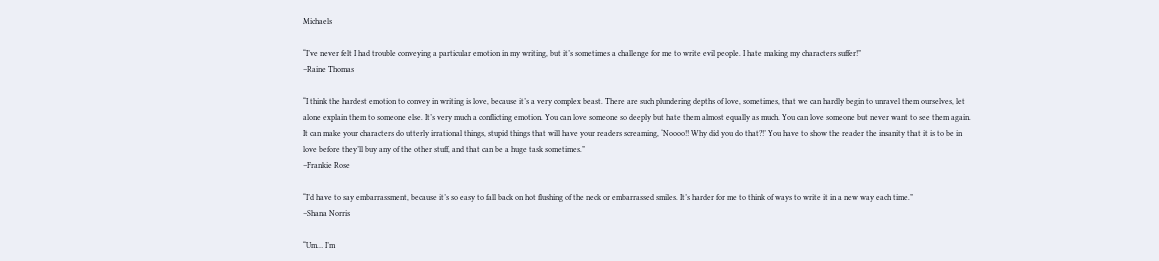Michaels

“I’ve never felt I had trouble conveying a particular emotion in my writing, but it’s sometimes a challenge for me to write evil people. I hate making my characters suffer!”
–Raine Thomas

“I think the hardest emotion to convey in writing is love, because it’s a very complex beast. There are such plundering depths of love, sometimes, that we can hardly begin to unravel them ourselves, let alone explain them to someone else. It’s very much a conflicting emotion. You can love someone so deeply but hate them almost equally as much. You can love someone but never want to see them again. It can make your characters do utterly irrational things, stupid things that will have your readers screaming, ‘Noooo!! Why did you do that?!’ You have to show the reader the insanity that it is to be in love before they’ll buy any of the other stuff, and that can be a huge task sometimes.”
–Frankie Rose

“I’d have to say embarrassment, because it’s so easy to fall back on hot flushing of the neck or embarrassed smiles. It’s harder for me to think of ways to write it in a new way each time.”
–Shana Norris

“Um… I’m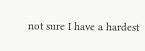not sure I have a hardest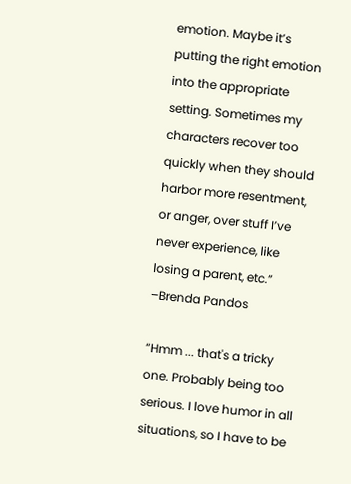emotion. Maybe it’s putting the right emotion into the appropriate setting. Sometimes my characters recover too quickly when they should harbor more resentment, or anger, over stuff I’ve never experience, like losing a parent, etc.”
–Brenda Pandos

“Hmm ... that's a tricky one. Probably being too serious. I love humor in all situations, so I have to be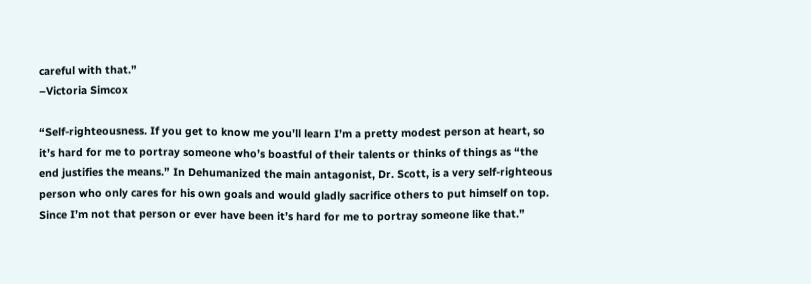careful with that.”
–Victoria Simcox

“Self-righteousness. If you get to know me you’ll learn I’m a pretty modest person at heart, so it’s hard for me to portray someone who’s boastful of their talents or thinks of things as “the end justifies the means.” In Dehumanized the main antagonist, Dr. Scott, is a very self-righteous person who only cares for his own goals and would gladly sacrifice others to put himself on top. Since I’m not that person or ever have been it’s hard for me to portray someone like that.”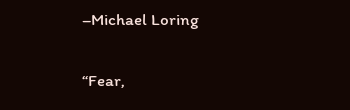–Michael Loring

“Fear,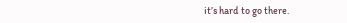it’s hard to go there.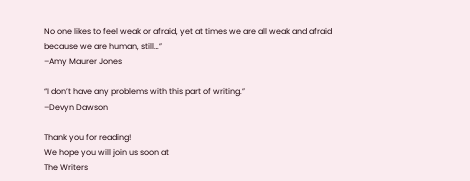No one likes to feel weak or afraid, yet at times we are all weak and afraid because we are human, still…”
–Amy Maurer Jones

“I don’t have any problems with this part of writing.”
–Devyn Dawson

Thank you for reading!
We hope you will join us soon at
The Writers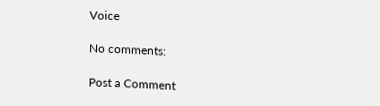Voice

No comments:

Post a Comment